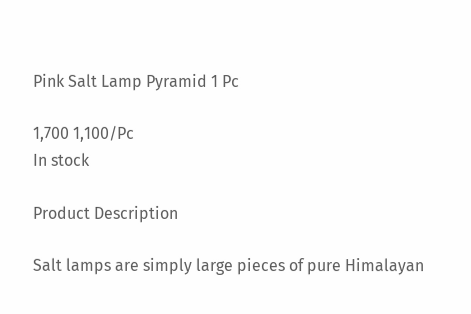Pink Salt Lamp Pyramid 1 Pc

1,700 1,100/Pc
In stock

Product Description

Salt lamps are simply large pieces of pure Himalayan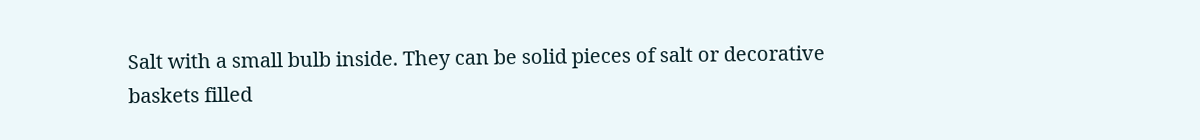Salt with a small bulb inside. They can be solid pieces of salt or decorative baskets filled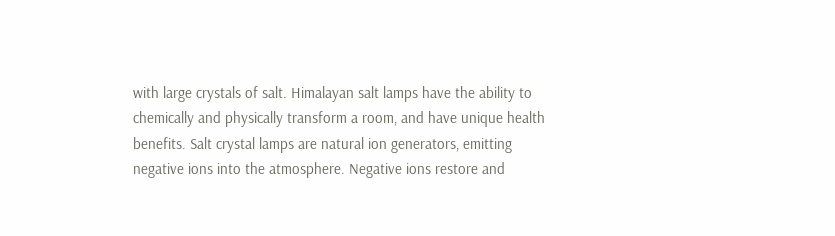with large crystals of salt. Himalayan salt lamps have the ability to chemically and physically transform a room, and have unique health benefits. Salt crystal lamps are natural ion generators, emitting negative ions into the atmosphere. Negative ions restore and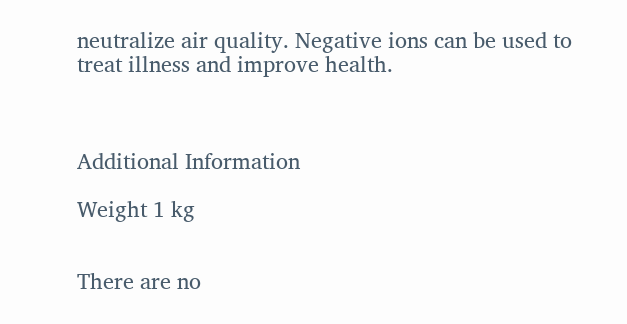neutralize air quality. Negative ions can be used to treat illness and improve health.



Additional Information

Weight 1 kg


There are no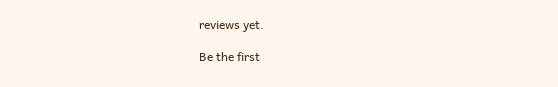reviews yet.

Be the first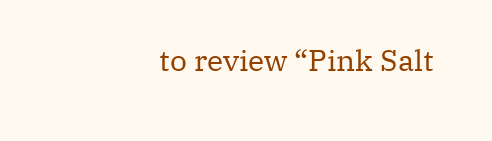to review “Pink Salt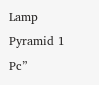Lamp Pyramid 1 Pc”